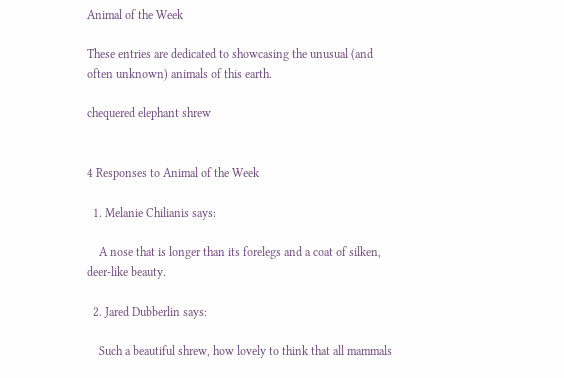Animal of the Week

These entries are dedicated to showcasing the unusual (and often unknown) animals of this earth.

chequered elephant shrew


4 Responses to Animal of the Week

  1. Melanie Chilianis says:

    A nose that is longer than its forelegs and a coat of silken, deer-like beauty.

  2. Jared Dubberlin says:

    Such a beautiful shrew, how lovely to think that all mammals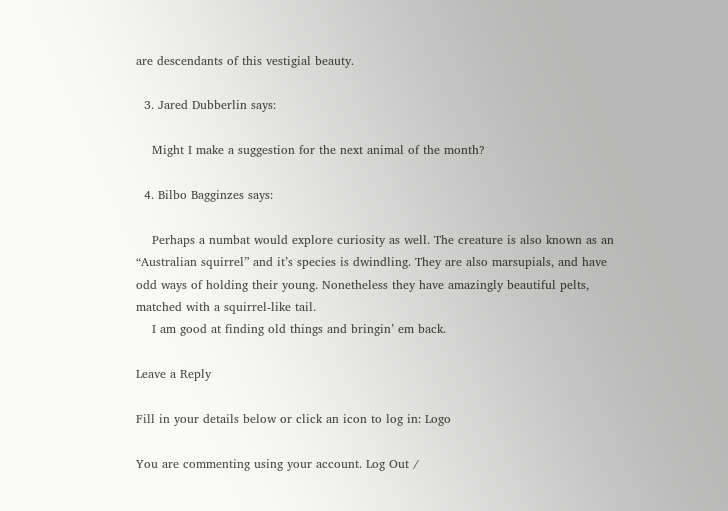are descendants of this vestigial beauty.

  3. Jared Dubberlin says:

    Might I make a suggestion for the next animal of the month?

  4. Bilbo Bagginzes says:

    Perhaps a numbat would explore curiosity as well. The creature is also known as an “Australian squirrel” and it’s species is dwindling. They are also marsupials, and have odd ways of holding their young. Nonetheless they have amazingly beautiful pelts, matched with a squirrel-like tail.
    I am good at finding old things and bringin’ em back.

Leave a Reply

Fill in your details below or click an icon to log in: Logo

You are commenting using your account. Log Out /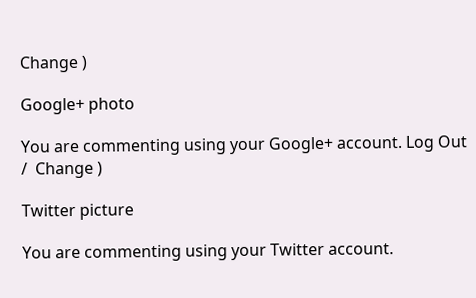Change )

Google+ photo

You are commenting using your Google+ account. Log Out /  Change )

Twitter picture

You are commenting using your Twitter account.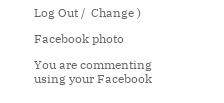Log Out /  Change )

Facebook photo

You are commenting using your Facebook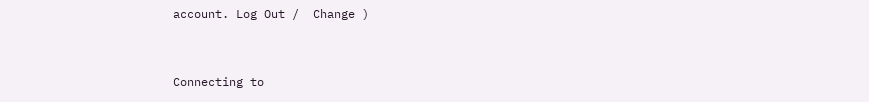account. Log Out /  Change )


Connecting to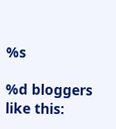%s

%d bloggers like this: